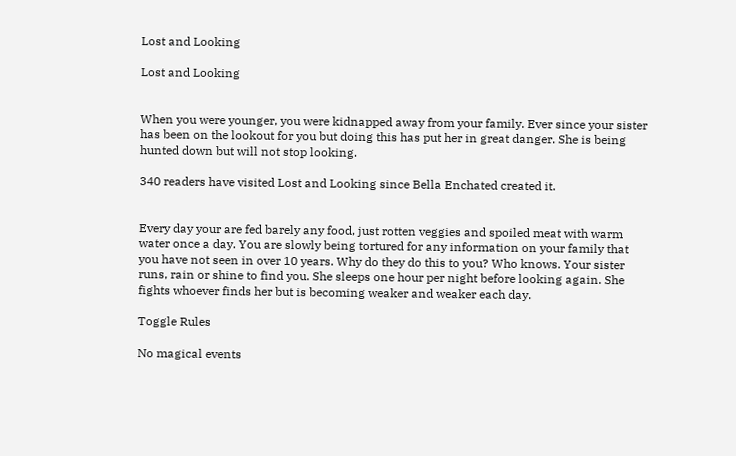Lost and Looking

Lost and Looking


When you were younger, you were kidnapped away from your family. Ever since your sister has been on the lookout for you but doing this has put her in great danger. She is being hunted down but will not stop looking.

340 readers have visited Lost and Looking since Bella Enchated created it.


Every day your are fed barely any food, just rotten veggies and spoiled meat with warm water once a day. You are slowly being tortured for any information on your family that you have not seen in over 10 years. Why do they do this to you? Who knows. Your sister runs, rain or shine to find you. She sleeps one hour per night before looking again. She fights whoever finds her but is becoming weaker and weaker each day.

Toggle Rules

No magical events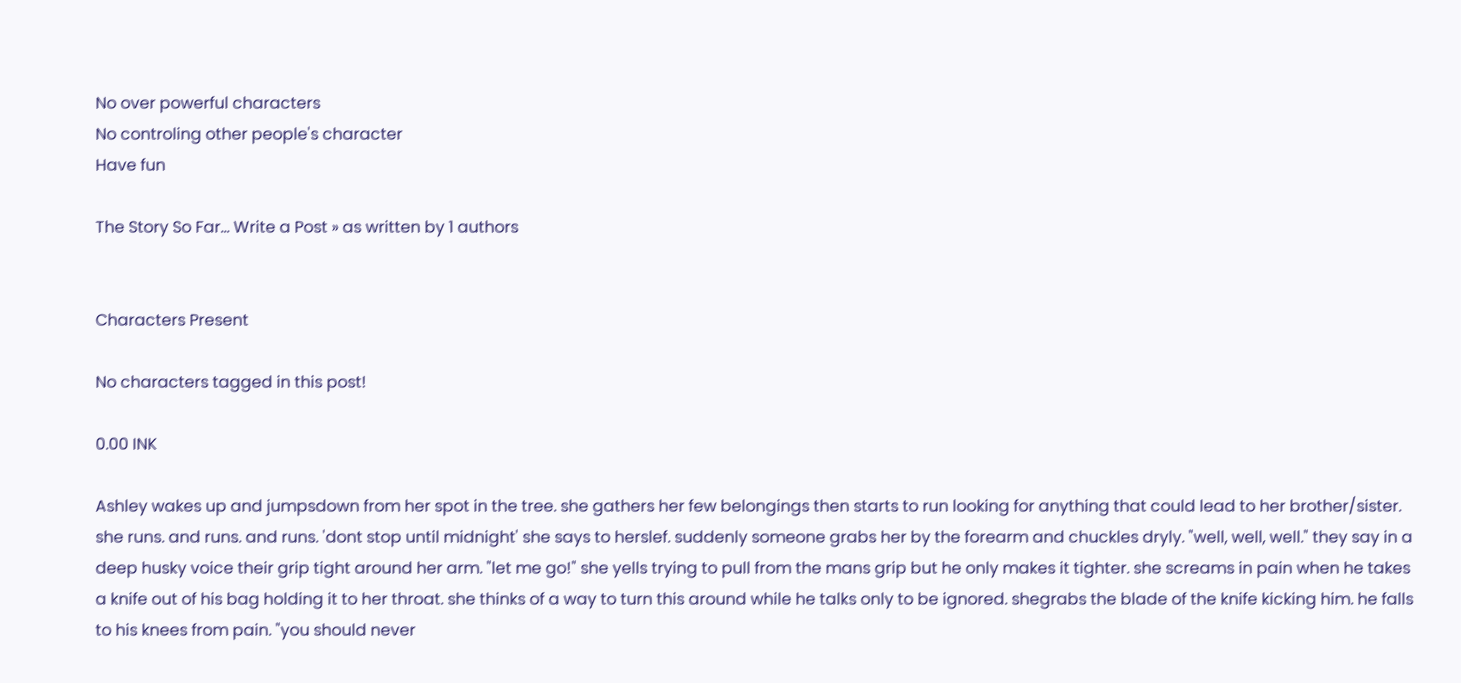No over powerful characters
No controling other people's character
Have fun

The Story So Far... Write a Post » as written by 1 authors


Characters Present

No characters tagged in this post!

0.00 INK

Ashley wakes up and jumpsdown from her spot in the tree. she gathers her few belongings then starts to run looking for anything that could lead to her brother/sister. she runs. and runs. and runs. 'dont stop until midnight' she says to herslef. suddenly someone grabs her by the forearm and chuckles dryly. "well, well, well." they say in a deep husky voice their grip tight around her arm. "let me go!" she yells trying to pull from the mans grip but he only makes it tighter. she screams in pain when he takes a knife out of his bag holding it to her throat. she thinks of a way to turn this around while he talks only to be ignored. shegrabs the blade of the knife kicking him. he falls to his knees from pain. "you should never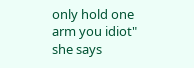only hold one arm you idiot" she says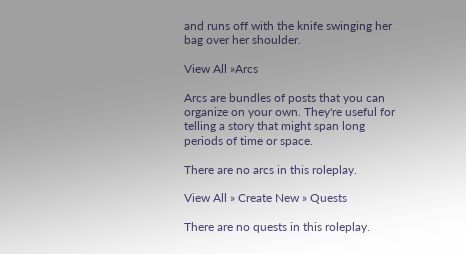and runs off with the knife swinging her bag over her shoulder.

View All »Arcs

Arcs are bundles of posts that you can organize on your own. They're useful for telling a story that might span long periods of time or space.

There are no arcs in this roleplay.

View All » Create New » Quests

There are no quests in this roleplay.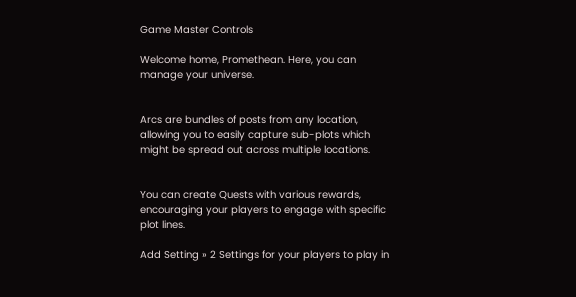Game Master Controls

Welcome home, Promethean. Here, you can manage your universe.


Arcs are bundles of posts from any location, allowing you to easily capture sub-plots which might be spread out across multiple locations.


You can create Quests with various rewards, encouraging your players to engage with specific plot lines.

Add Setting » 2 Settings for your players to play in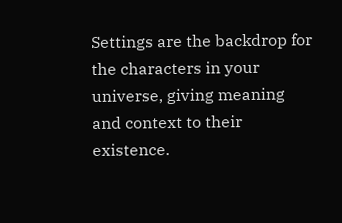Settings are the backdrop for the characters in your universe, giving meaning and context to their existence.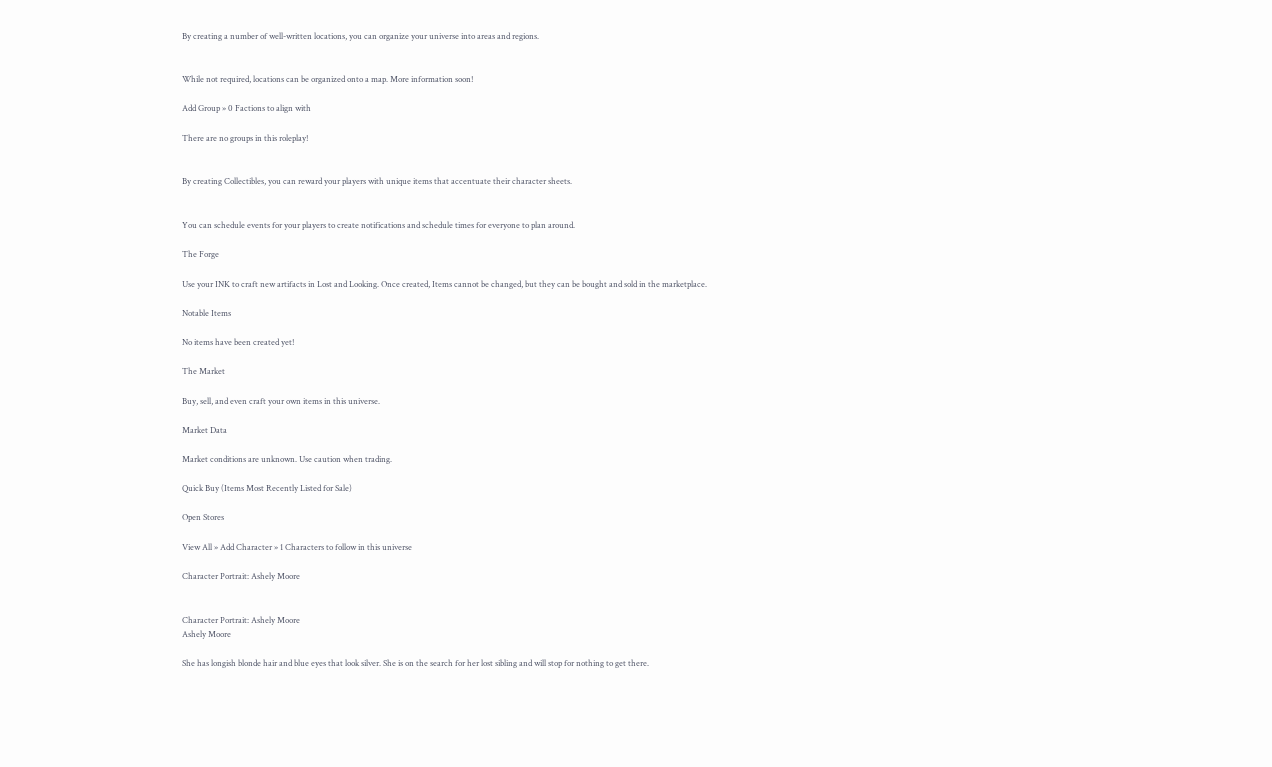By creating a number of well-written locations, you can organize your universe into areas and regions.


While not required, locations can be organized onto a map. More information soon!

Add Group » 0 Factions to align with

There are no groups in this roleplay!


By creating Collectibles, you can reward your players with unique items that accentuate their character sheets.


You can schedule events for your players to create notifications and schedule times for everyone to plan around.

The Forge

Use your INK to craft new artifacts in Lost and Looking. Once created, Items cannot be changed, but they can be bought and sold in the marketplace.

Notable Items

No items have been created yet!

The Market

Buy, sell, and even craft your own items in this universe.

Market Data

Market conditions are unknown. Use caution when trading.

Quick Buy (Items Most Recently Listed for Sale)

Open Stores

View All » Add Character » 1 Characters to follow in this universe

Character Portrait: Ashely Moore


Character Portrait: Ashely Moore
Ashely Moore

She has longish blonde hair and blue eyes that look silver. She is on the search for her lost sibling and will stop for nothing to get there.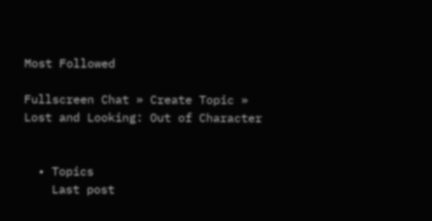Most Followed

Fullscreen Chat » Create Topic » Lost and Looking: Out of Character


  • Topics
    Last post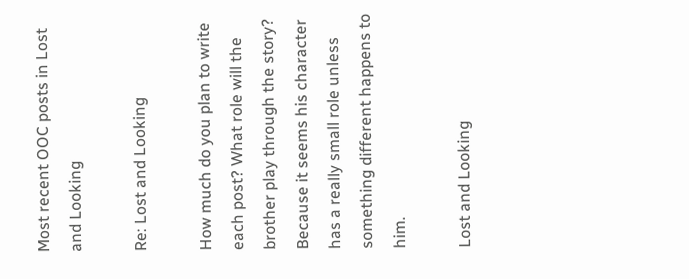Most recent OOC posts in Lost and Looking

Re: Lost and Looking

How much do you plan to write each post? What role will the brother play through the story? Because it seems his character has a really small role unless something different happens to him.

Lost and Looking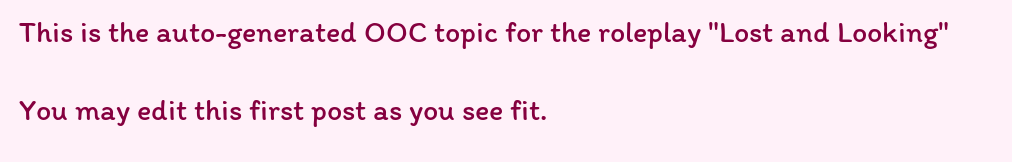This is the auto-generated OOC topic for the roleplay "Lost and Looking"

You may edit this first post as you see fit.